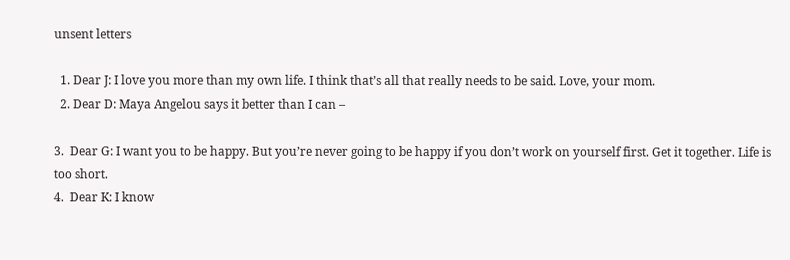unsent letters

  1. Dear J: I love you more than my own life. I think that’s all that really needs to be said. Love, your mom.
  2. Dear D: Maya Angelou says it better than I can –

3.  Dear G: I want you to be happy. But you’re never going to be happy if you don’t work on yourself first. Get it together. Life is too short.
4.  Dear K: I know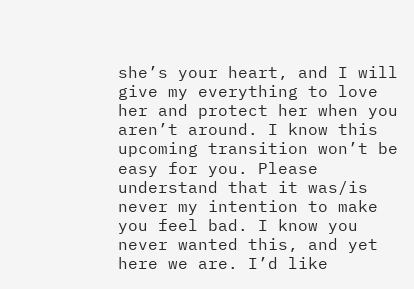she’s your heart, and I will give my everything to love her and protect her when you aren’t around. I know this upcoming transition won’t be easy for you. Please understand that it was/is never my intention to make you feel bad. I know you never wanted this, and yet here we are. I’d like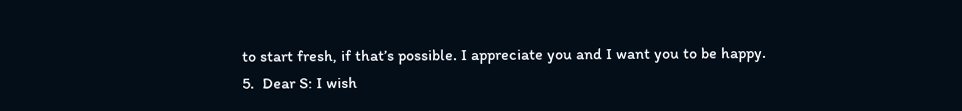to start fresh, if that’s possible. I appreciate you and I want you to be happy.
5.  Dear S: I wish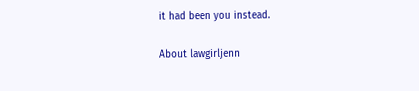it had been you instead.

About lawgirljenn